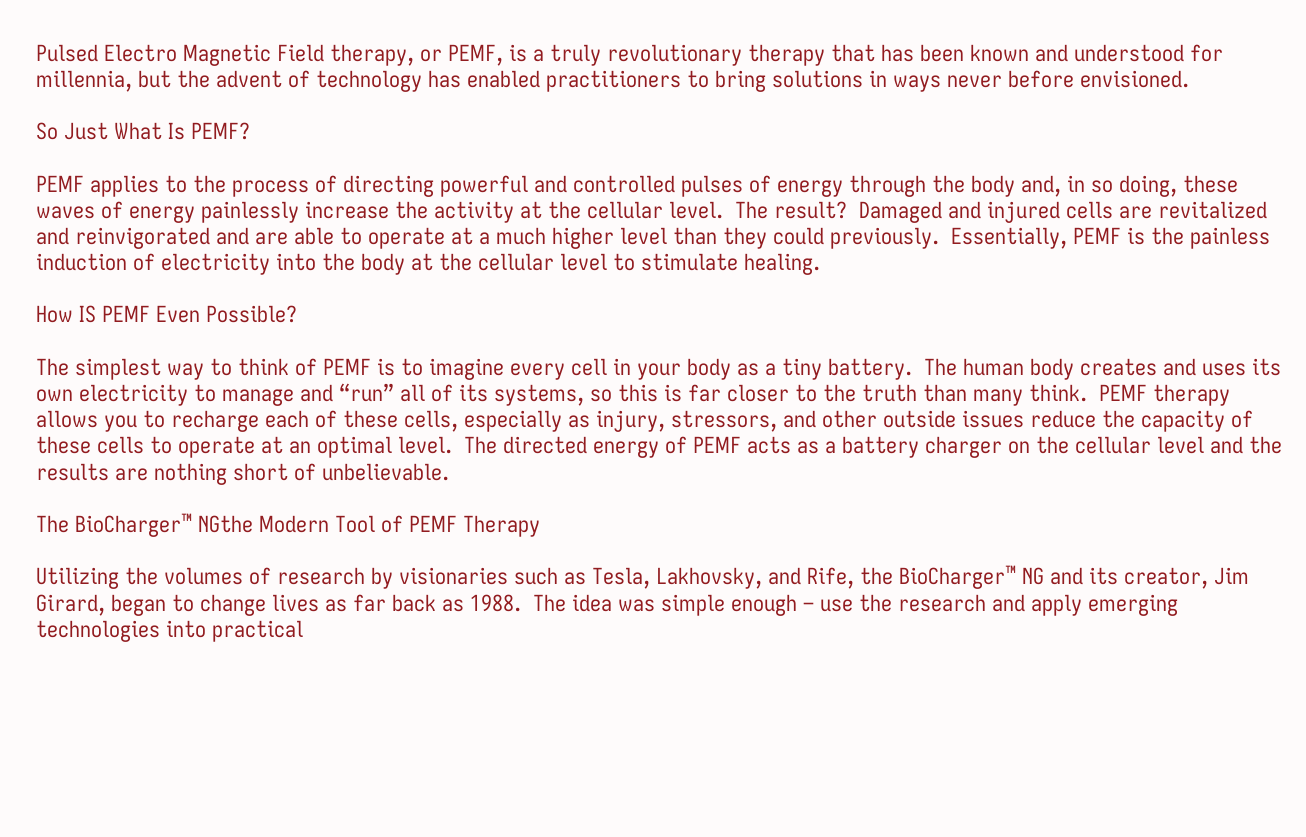Pulsed Electro Magnetic Field therapy, or PEMF, is a truly revolutionary therapy that has been known and understood for millennia, but the advent of technology has enabled practitioners to bring solutions in ways never before envisioned.

So Just What Is PEMF?

PEMF applies to the process of directing powerful and controlled pulses of energy through the body and, in so doing, these waves of energy painlessly increase the activity at the cellular level.  The result?  Damaged and injured cells are revitalized and reinvigorated and are able to operate at a much higher level than they could previously.  Essentially, PEMF is the painless induction of electricity into the body at the cellular level to stimulate healing.

How IS PEMF Even Possible?

The simplest way to think of PEMF is to imagine every cell in your body as a tiny battery.  The human body creates and uses its own electricity to manage and “run” all of its systems, so this is far closer to the truth than many think.  PEMF therapy allows you to recharge each of these cells, especially as injury, stressors, and other outside issues reduce the capacity of these cells to operate at an optimal level.  The directed energy of PEMF acts as a battery charger on the cellular level and the results are nothing short of unbelievable.

The BioCharger™ NGthe Modern Tool of PEMF Therapy

Utilizing the volumes of research by visionaries such as Tesla, Lakhovsky, and Rife, the BioCharger™ NG and its creator, Jim Girard, began to change lives as far back as 1988.  The idea was simple enough – use the research and apply emerging technologies into practical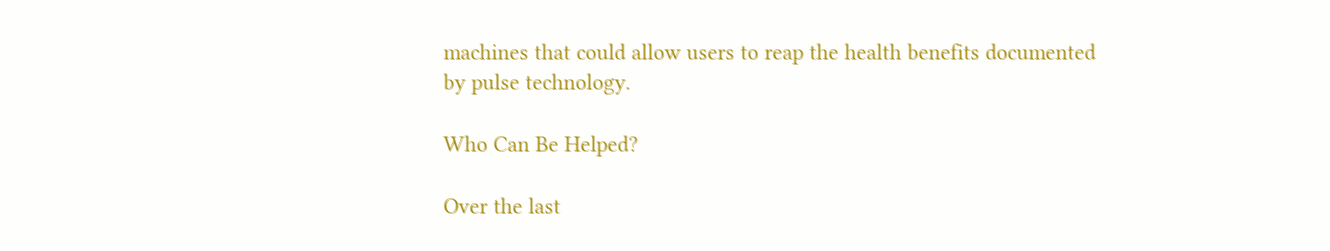machines that could allow users to reap the health benefits documented by pulse technology.

Who Can Be Helped?

Over the last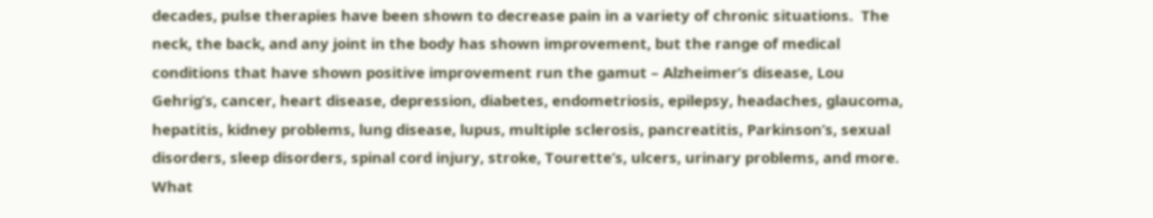decades, pulse therapies have been shown to decrease pain in a variety of chronic situations.  The neck, the back, and any joint in the body has shown improvement, but the range of medical conditions that have shown positive improvement run the gamut – Alzheimer’s disease, Lou Gehrig’s, cancer, heart disease, depression, diabetes, endometriosis, epilepsy, headaches, glaucoma, hepatitis, kidney problems, lung disease, lupus, multiple sclerosis, pancreatitis, Parkinson’s, sexual disorders, sleep disorders, spinal cord injury, stroke, Tourette’s, ulcers, urinary problems, and more.  What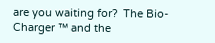are you waiting for?  The Bio-Charger ™ and the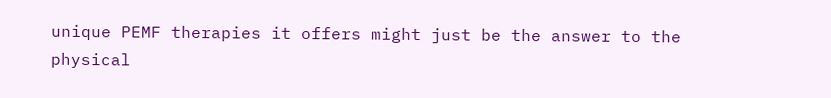unique PEMF therapies it offers might just be the answer to the physical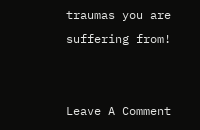traumas you are suffering from!


Leave A Comment